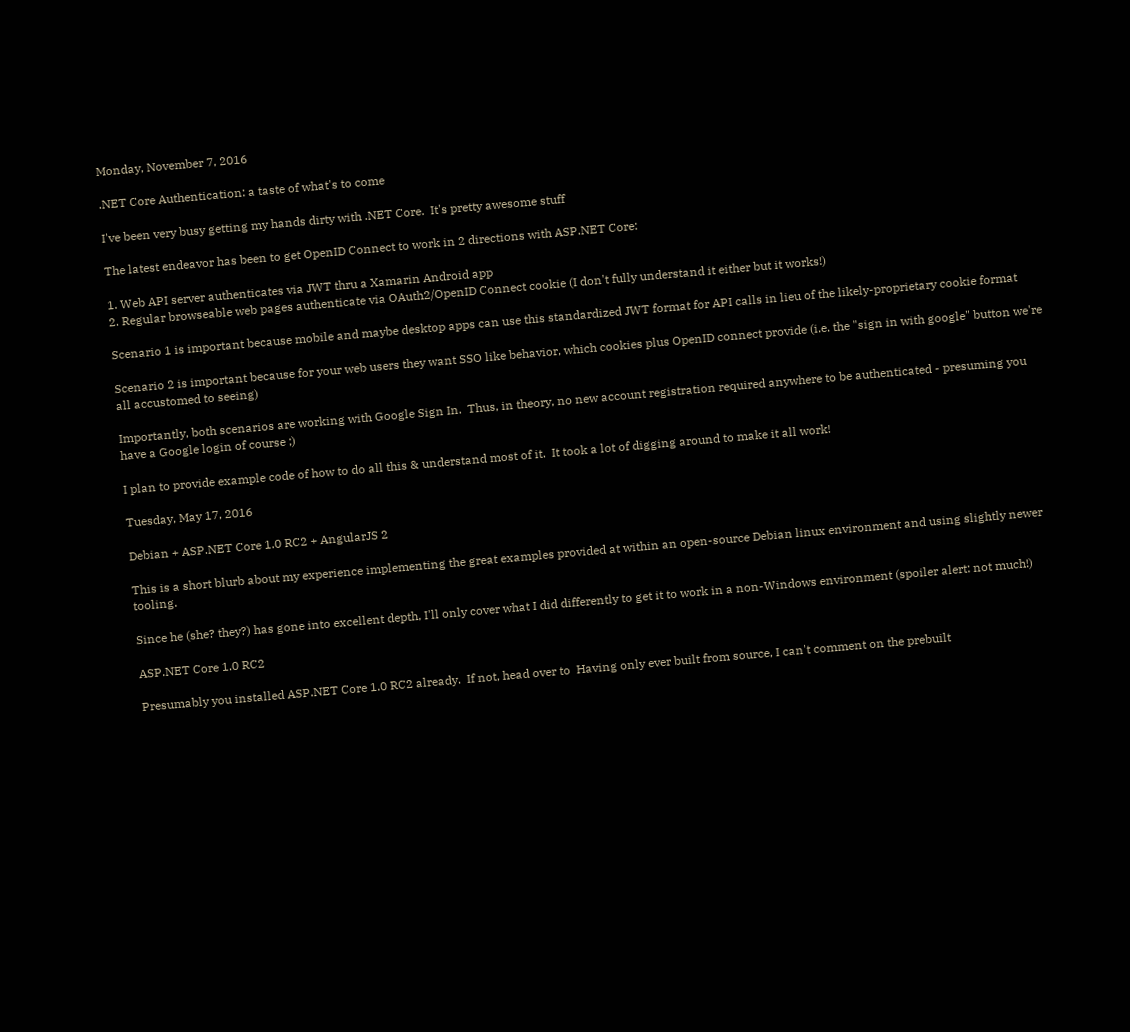Monday, November 7, 2016

.NET Core Authentication: a taste of what's to come

I've been very busy getting my hands dirty with .NET Core.  It's pretty awesome stuff

The latest endeavor has been to get OpenID Connect to work in 2 directions with ASP.NET Core:

1. Web API server authenticates via JWT thru a Xamarin Android app
2. Regular browseable web pages authenticate via OAuth2/OpenID Connect cookie (I don't fully understand it either but it works!)

Scenario 1 is important because mobile and maybe desktop apps can use this standardized JWT format for API calls in lieu of the likely-proprietary cookie format

Scenario 2 is important because for your web users they want SSO like behavior, which cookies plus OpenID connect provide (i.e. the "sign in with google" button we're all accustomed to seeing)

Importantly, both scenarios are working with Google Sign In.  Thus, in theory, no new account registration required anywhere to be authenticated - presuming you have a Google login of course ;)

I plan to provide example code of how to do all this & understand most of it.  It took a lot of digging around to make it all work!

Tuesday, May 17, 2016

Debian + ASP.NET Core 1.0 RC2 + AngularJS 2

This is a short blurb about my experience implementing the great examples provided at within an open-source Debian linux environment and using slightly newer tooling.

Since he (she? they?) has gone into excellent depth, I'll only cover what I did differently to get it to work in a non-Windows environment (spoiler alert: not much!)

ASP.NET Core 1.0 RC2

Presumably you installed ASP.NET Core 1.0 RC2 already.  If not, head over to  Having only ever built from source, I can't comment on the prebuilt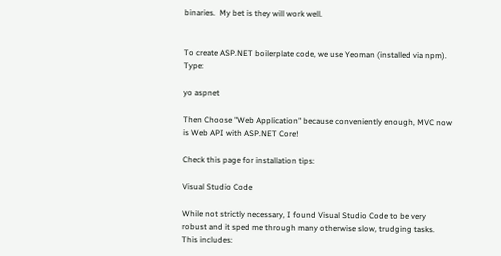binaries.  My bet is they will work well.


To create ASP.NET boilerplate code, we use Yeoman (installed via npm).  Type:

yo aspnet

Then Choose "Web Application" because conveniently enough, MVC now is Web API with ASP.NET Core!

Check this page for installation tips:

Visual Studio Code

While not strictly necessary, I found Visual Studio Code to be very robust and it sped me through many otherwise slow, trudging tasks.  This includes: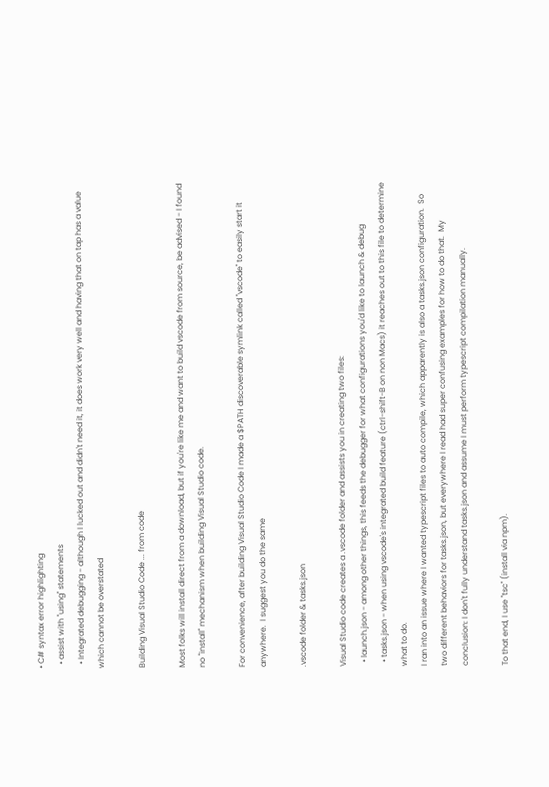• C# syntax error highlighting
  • assist with "using" statements
  • Integrated debugging - although I lucked out and didn't need it, it does work very well and having that on tap has a value which cannot be overstated

Building Visual Studio Code ... from code

Most folks will install direct from a download, but if you're like me and want to build vscode from source, be advised - I found no "install" mechanism when building Visual Studio code.

For convenience, after building Visual Studio Code I made a $PATH discoverable symlink called "vscode" to easily start it anywhere.  I suggest you do the same

.vscode folder & tasks.json

Visual Studio code creates a .vscode folder and assists you in creating two files:
  • launch.json - among other things, this feeds the debugger for what configurations you'd like to launch & debug
  • tasks.json - when using vscode's integrated build feature (ctrl-shift-B on non Macs) it reaches out to this file to determine what to do.
I ran into an issue where I wanted typescript files to auto compile, which apparently is also a tasks.json configuration.  So two different behaviors for tasks.json, but everywhere I read had super confusing examples for how to do that.  My conclusion: I don't fully understand tasks.json and assume I must perform typescript compilation manually.

To that end, I use "tsc" (install via npm).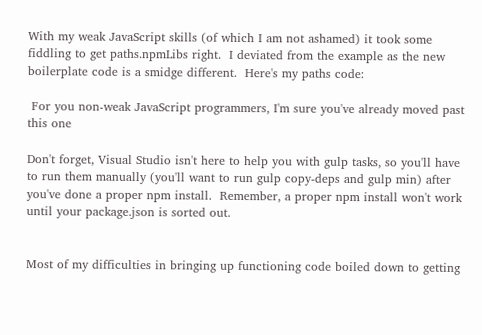With my weak JavaScript skills (of which I am not ashamed) it took some fiddling to get paths.npmLibs right.  I deviated from the example as the new boilerplate code is a smidge different.  Here's my paths code:

 For you non-weak JavaScript programmers, I'm sure you've already moved past this one

Don't forget, Visual Studio isn't here to help you with gulp tasks, so you'll have to run them manually (you'll want to run gulp copy-deps and gulp min) after you've done a proper npm install.  Remember, a proper npm install won't work until your package.json is sorted out.


Most of my difficulties in bringing up functioning code boiled down to getting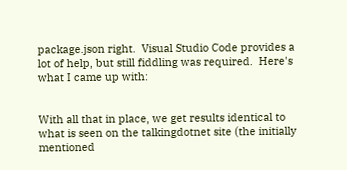package.json right.  Visual Studio Code provides a lot of help, but still fiddling was required.  Here's what I came up with:


With all that in place, we get results identical to what is seen on the talkingdotnet site (the initially mentioned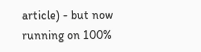article) - but now running on 100%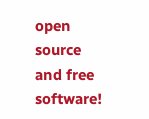open source and free software!